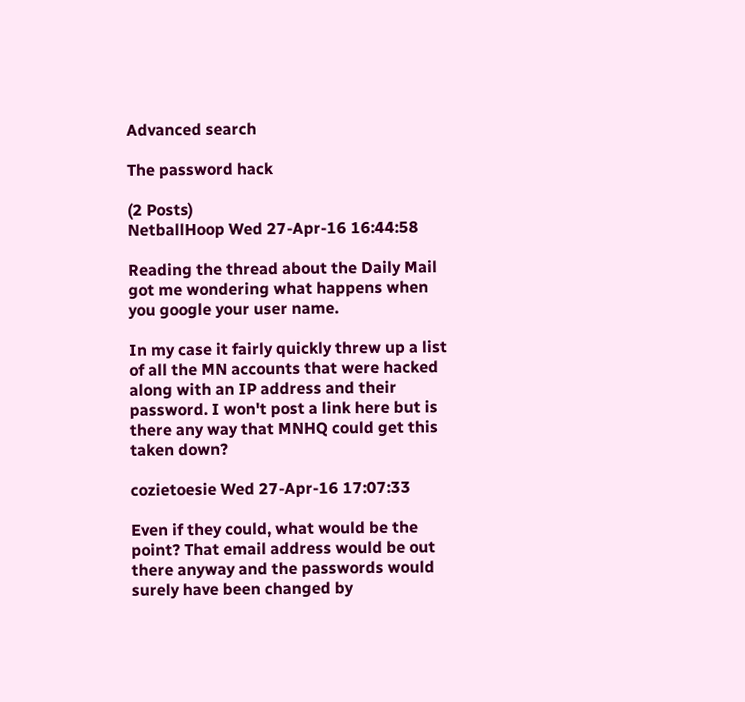Advanced search

The password hack

(2 Posts)
NetballHoop Wed 27-Apr-16 16:44:58

Reading the thread about the Daily Mail got me wondering what happens when you google your user name.

In my case it fairly quickly threw up a list of all the MN accounts that were hacked along with an IP address and their password. I won't post a link here but is there any way that MNHQ could get this taken down?

cozietoesie Wed 27-Apr-16 17:07:33

Even if they could, what would be the point? That email address would be out there anyway and the passwords would surely have been changed by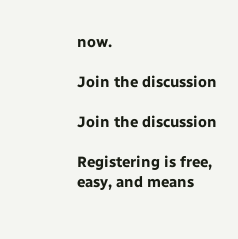now.

Join the discussion

Join the discussion

Registering is free, easy, and means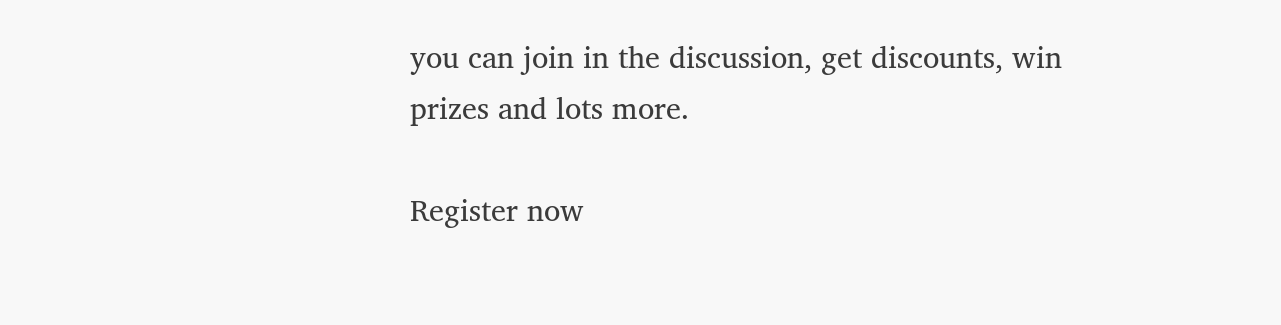you can join in the discussion, get discounts, win prizes and lots more.

Register now